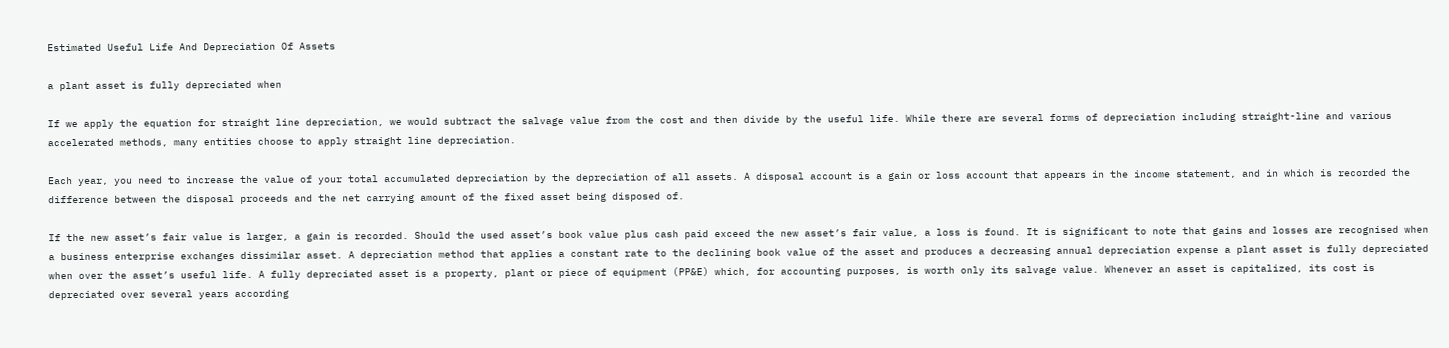Estimated Useful Life And Depreciation Of Assets

a plant asset is fully depreciated when

If we apply the equation for straight line depreciation, we would subtract the salvage value from the cost and then divide by the useful life. While there are several forms of depreciation including straight-line and various accelerated methods, many entities choose to apply straight line depreciation.

Each year, you need to increase the value of your total accumulated depreciation by the depreciation of all assets. A disposal account is a gain or loss account that appears in the income statement, and in which is recorded the difference between the disposal proceeds and the net carrying amount of the fixed asset being disposed of.

If the new asset’s fair value is larger, a gain is recorded. Should the used asset’s book value plus cash paid exceed the new asset’s fair value, a loss is found. It is significant to note that gains and losses are recognised when a business enterprise exchanges dissimilar asset. A depreciation method that applies a constant rate to the declining book value of the asset and produces a decreasing annual depreciation expense a plant asset is fully depreciated when over the asset’s useful life. A fully depreciated asset is a property, plant or piece of equipment (PP&E) which, for accounting purposes, is worth only its salvage value. Whenever an asset is capitalized, its cost is depreciated over several years according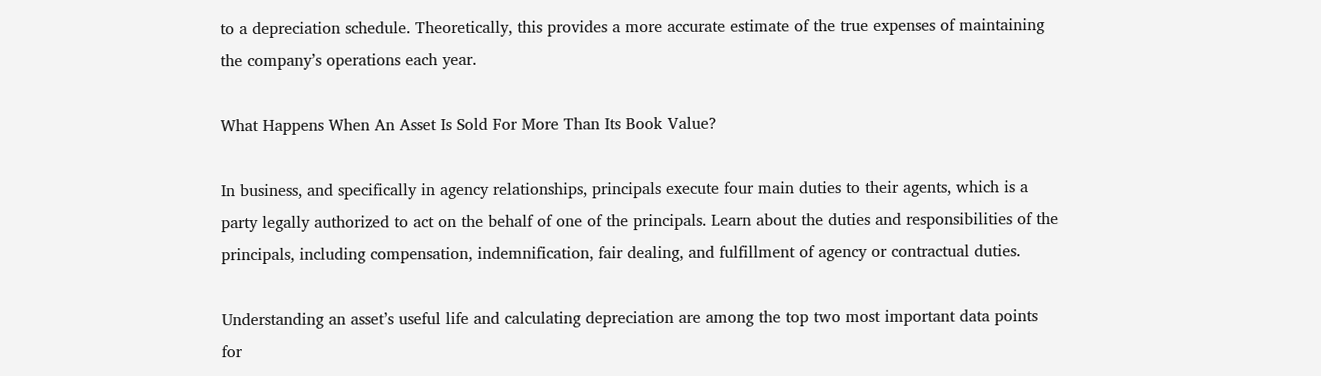to a depreciation schedule. Theoretically, this provides a more accurate estimate of the true expenses of maintaining the company’s operations each year.

What Happens When An Asset Is Sold For More Than Its Book Value?

In business, and specifically in agency relationships, principals execute four main duties to their agents, which is a party legally authorized to act on the behalf of one of the principals. Learn about the duties and responsibilities of the principals, including compensation, indemnification, fair dealing, and fulfillment of agency or contractual duties.

Understanding an asset’s useful life and calculating depreciation are among the top two most important data points for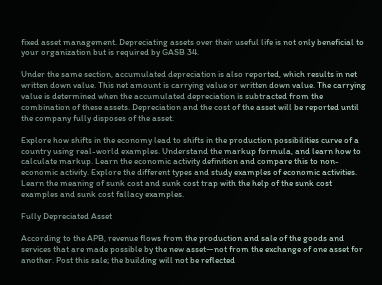fixed asset management. Depreciating assets over their useful life is not only beneficial to your organization but is required by GASB 34.

Under the same section, accumulated depreciation is also reported, which results in net written down value. This net amount is carrying value or written down value. The carrying value is determined when the accumulated depreciation is subtracted from the combination of these assets. Depreciation and the cost of the asset will be reported until the company fully disposes of the asset.

Explore how shifts in the economy lead to shifts in the production possibilities curve of a country using real-world examples. Understand the markup formula, and learn how to calculate markup. Learn the economic activity definition and compare this to non-economic activity. Explore the different types and study examples of economic activities. Learn the meaning of sunk cost and sunk cost trap with the help of the sunk cost examples and sunk cost fallacy examples.

Fully Depreciated Asset

According to the APB, revenue flows from the production and sale of the goods and services that are made possible by the new asset—not from the exchange of one asset for another. Post this sale; the building will not be reflected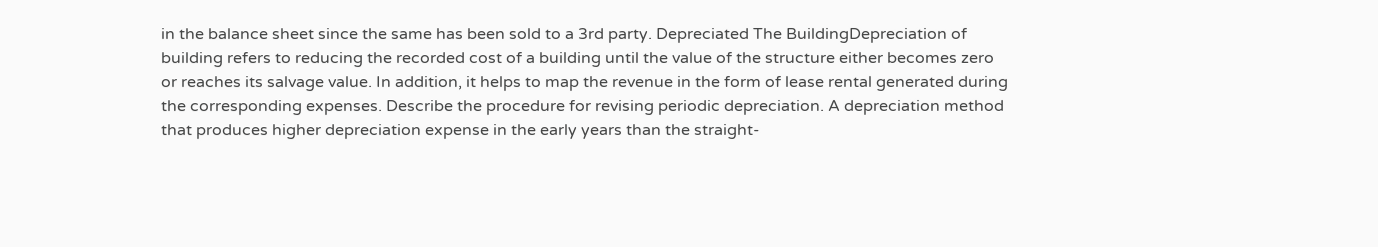in the balance sheet since the same has been sold to a 3rd party. Depreciated The BuildingDepreciation of building refers to reducing the recorded cost of a building until the value of the structure either becomes zero or reaches its salvage value. In addition, it helps to map the revenue in the form of lease rental generated during the corresponding expenses. Describe the procedure for revising periodic depreciation. A depreciation method that produces higher depreciation expense in the early years than the straight-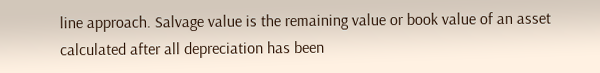line approach. Salvage value is the remaining value or book value of an asset calculated after all depreciation has been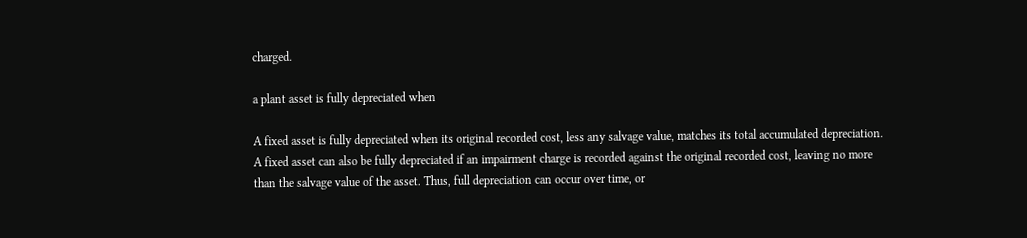charged.

a plant asset is fully depreciated when

A fixed asset is fully depreciated when its original recorded cost, less any salvage value, matches its total accumulated depreciation. A fixed asset can also be fully depreciated if an impairment charge is recorded against the original recorded cost, leaving no more than the salvage value of the asset. Thus, full depreciation can occur over time, or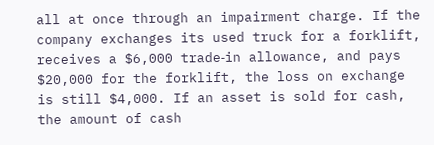all at once through an impairment charge. If the company exchanges its used truck for a forklift, receives a $6,000 trade‐in allowance, and pays $20,000 for the forklift, the loss on exchange is still $4,000. If an asset is sold for cash, the amount of cash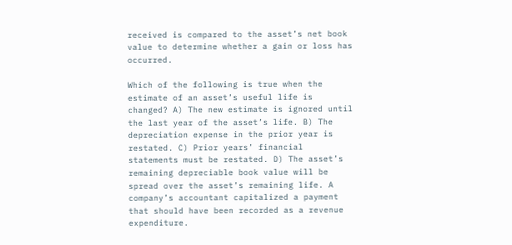received is compared to the asset’s net book value to determine whether a gain or loss has occurred.

Which of the following is true when the estimate of an asset’s useful life is changed? A) The new estimate is ignored until the last year of the asset’s life. B) The depreciation expense in the prior year is restated. C) Prior years’ financial statements must be restated. D) The asset’s remaining depreciable book value will be spread over the asset’s remaining life. A company’s accountant capitalized a payment that should have been recorded as a revenue expenditure.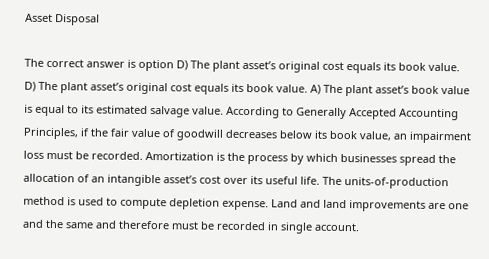Asset Disposal

The correct answer is option D) The plant asset’s original cost equals its book value. D) The plant asset’s original cost equals its book value. A) The plant asset’s book value is equal to its estimated salvage value. According to Generally Accepted Accounting Principles, if the fair value of goodwill decreases below its book value, an impairment loss must be recorded. Amortization is the process by which businesses spread the allocation of an intangible asset’s cost over its useful life. The units-of-production method is used to compute depletion expense. Land and land improvements are one and the same and therefore must be recorded in single account.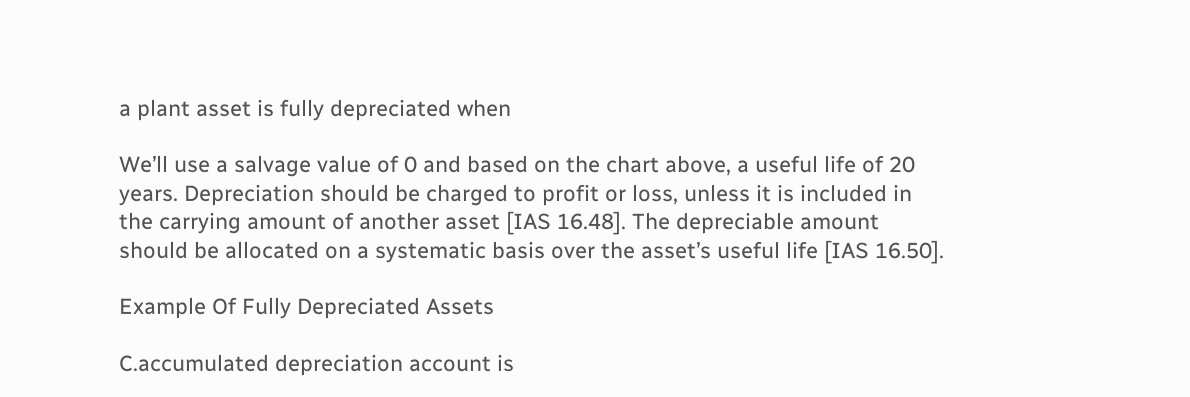a plant asset is fully depreciated when

We’ll use a salvage value of 0 and based on the chart above, a useful life of 20 years. Depreciation should be charged to profit or loss, unless it is included in the carrying amount of another asset [IAS 16.48]. The depreciable amount should be allocated on a systematic basis over the asset’s useful life [IAS 16.50].

Example Of Fully Depreciated Assets

C.accumulated depreciation account is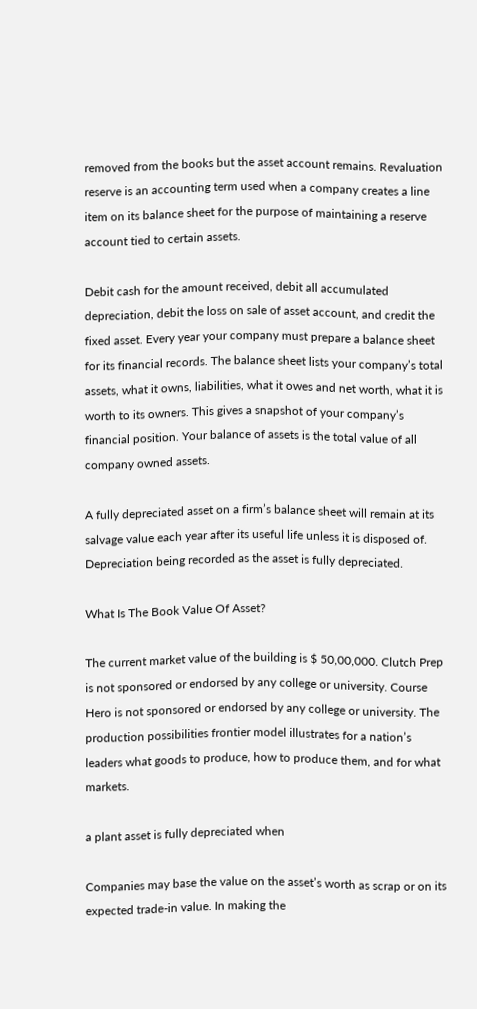removed from the books but the asset account remains. Revaluation reserve is an accounting term used when a company creates a line item on its balance sheet for the purpose of maintaining a reserve account tied to certain assets.

Debit cash for the amount received, debit all accumulated depreciation, debit the loss on sale of asset account, and credit the fixed asset. Every year your company must prepare a balance sheet for its financial records. The balance sheet lists your company’s total assets, what it owns, liabilities, what it owes and net worth, what it is worth to its owners. This gives a snapshot of your company’s financial position. Your balance of assets is the total value of all company owned assets.

A fully depreciated asset on a firm’s balance sheet will remain at its salvage value each year after its useful life unless it is disposed of. Depreciation being recorded as the asset is fully depreciated.

What Is The Book Value Of Asset?

The current market value of the building is $ 50,00,000. Clutch Prep is not sponsored or endorsed by any college or university. Course Hero is not sponsored or endorsed by any college or university. The production possibilities frontier model illustrates for a nation’s leaders what goods to produce, how to produce them, and for what markets.

a plant asset is fully depreciated when

Companies may base the value on the asset’s worth as scrap or on its expected trade-in value. In making the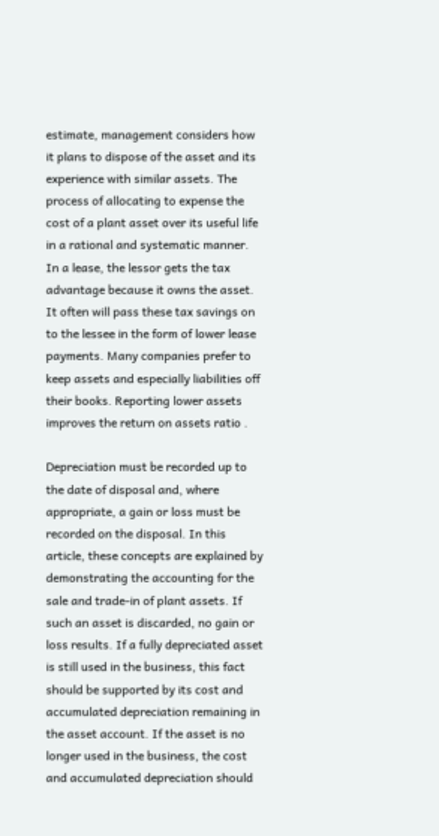estimate, management considers how it plans to dispose of the asset and its experience with similar assets. The process of allocating to expense the cost of a plant asset over its useful life in a rational and systematic manner. In a lease, the lessor gets the tax advantage because it owns the asset. It often will pass these tax savings on to the lessee in the form of lower lease payments. Many companies prefer to keep assets and especially liabilities off their books. Reporting lower assets improves the return on assets ratio .

Depreciation must be recorded up to the date of disposal and, where appropriate, a gain or loss must be recorded on the disposal. In this article, these concepts are explained by demonstrating the accounting for the sale and trade-in of plant assets. If such an asset is discarded, no gain or loss results. If a fully depreciated asset is still used in the business, this fact should be supported by its cost and accumulated depreciation remaining in the asset account. If the asset is no longer used in the business, the cost and accumulated depreciation should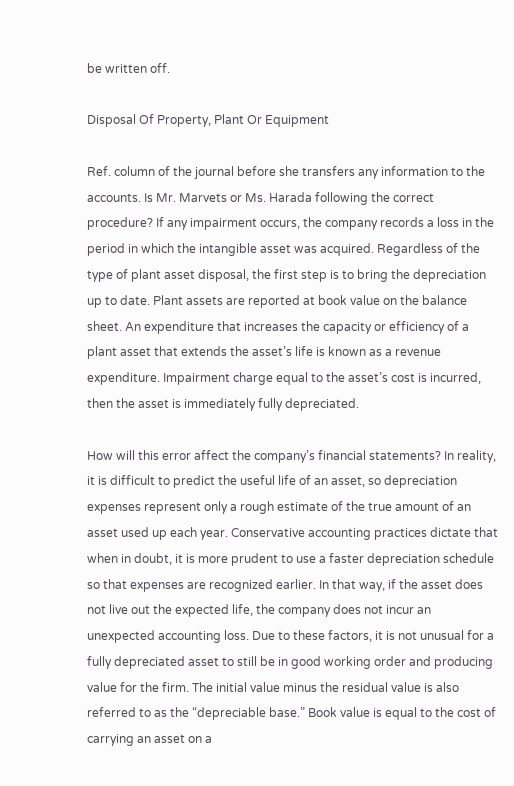be written off.

Disposal Of Property, Plant Or Equipment

Ref. column of the journal before she transfers any information to the accounts. Is Mr. Marvets or Ms. Harada following the correct procedure? If any impairment occurs, the company records a loss in the period in which the intangible asset was acquired. Regardless of the type of plant asset disposal, the first step is to bring the depreciation up to date. Plant assets are reported at book value on the balance sheet. An expenditure that increases the capacity or efficiency of a plant asset that extends the asset’s life is known as a revenue expenditure. Impairment charge equal to the asset’s cost is incurred, then the asset is immediately fully depreciated.

How will this error affect the company’s financial statements? In reality, it is difficult to predict the useful life of an asset, so depreciation expenses represent only a rough estimate of the true amount of an asset used up each year. Conservative accounting practices dictate that when in doubt, it is more prudent to use a faster depreciation schedule so that expenses are recognized earlier. In that way, if the asset does not live out the expected life, the company does not incur an unexpected accounting loss. Due to these factors, it is not unusual for a fully depreciated asset to still be in good working order and producing value for the firm. The initial value minus the residual value is also referred to as the “depreciable base.” Book value is equal to the cost of carrying an asset on a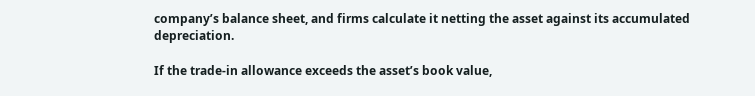company’s balance sheet, and firms calculate it netting the asset against its accumulated depreciation.

If the trade-in allowance exceeds the asset’s book value,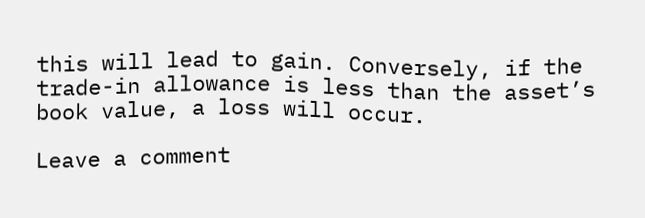this will lead to gain. Conversely, if the trade-in allowance is less than the asset’s book value, a loss will occur.

Leave a comment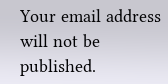Your email address will not be published.